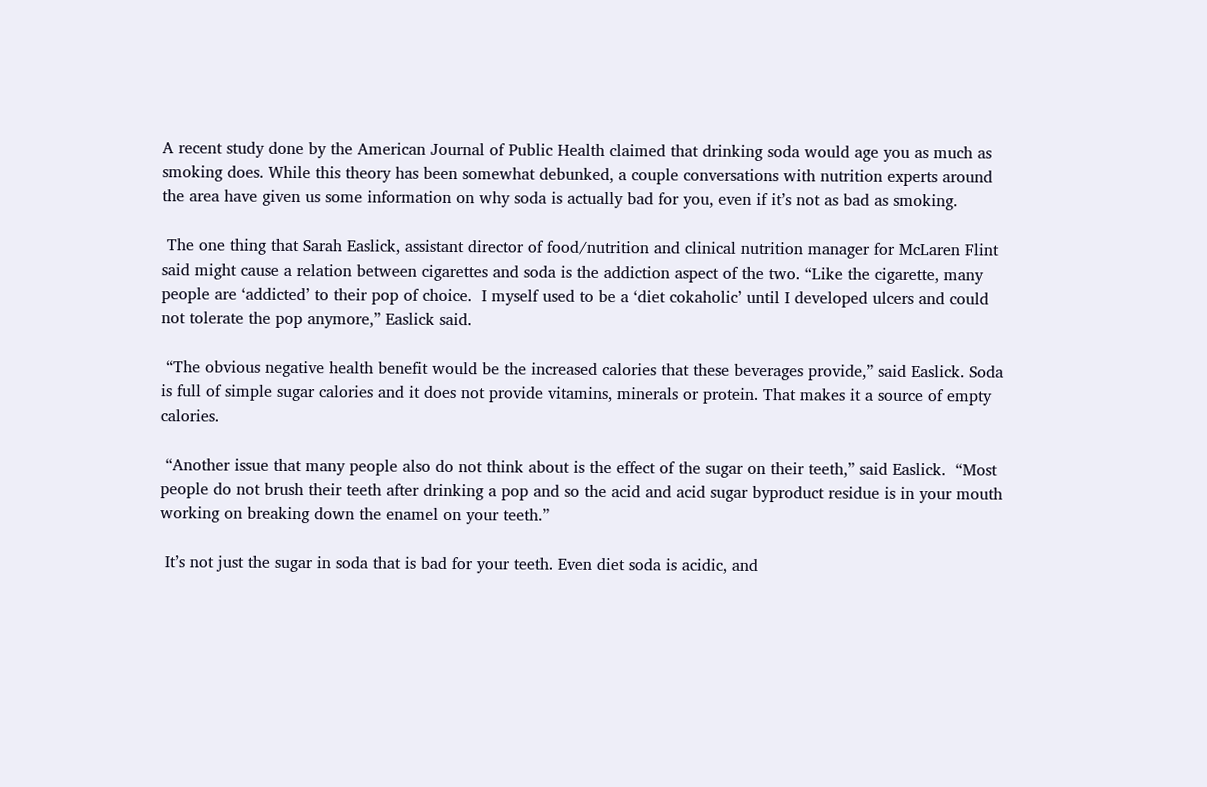A recent study done by the American Journal of Public Health claimed that drinking soda would age you as much as smoking does. While this theory has been somewhat debunked, a couple conversations with nutrition experts around the area have given us some information on why soda is actually bad for you, even if it’s not as bad as smoking.

 The one thing that Sarah Easlick, assistant director of food/nutrition and clinical nutrition manager for McLaren Flint said might cause a relation between cigarettes and soda is the addiction aspect of the two. “Like the cigarette, many people are ‘addicted’ to their pop of choice.  I myself used to be a ‘diet cokaholic’ until I developed ulcers and could not tolerate the pop anymore,” Easlick said.

 “The obvious negative health benefit would be the increased calories that these beverages provide,” said Easlick. Soda is full of simple sugar calories and it does not provide vitamins, minerals or protein. That makes it a source of empty calories.

 “Another issue that many people also do not think about is the effect of the sugar on their teeth,” said Easlick.  “Most people do not brush their teeth after drinking a pop and so the acid and acid sugar byproduct residue is in your mouth working on breaking down the enamel on your teeth.”

 It’s not just the sugar in soda that is bad for your teeth. Even diet soda is acidic, and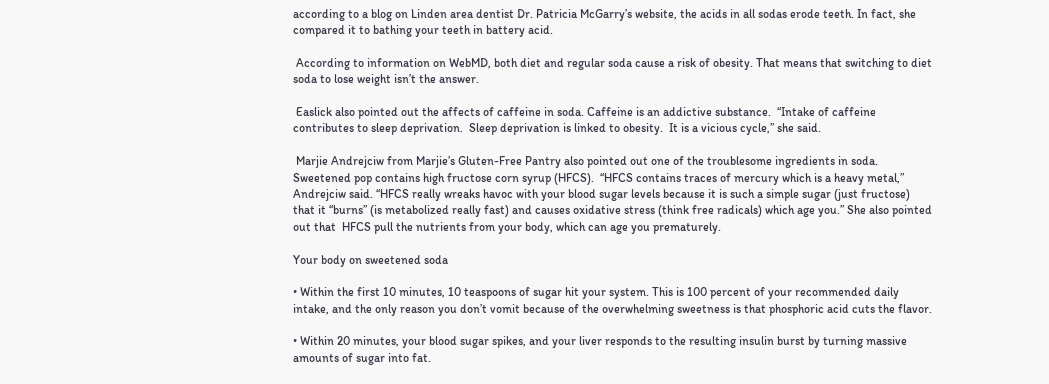according to a blog on Linden area dentist Dr. Patricia McGarry’s website, the acids in all sodas erode teeth. In fact, she compared it to bathing your teeth in battery acid.

 According to information on WebMD, both diet and regular soda cause a risk of obesity. That means that switching to diet soda to lose weight isn’t the answer.

 Easlick also pointed out the affects of caffeine in soda. Caffeine is an addictive substance.  “Intake of caffeine contributes to sleep deprivation.  Sleep deprivation is linked to obesity.  It is a vicious cycle,” she said.

 Marjie Andrejciw from Marjie’s Gluten-Free Pantry also pointed out one of the troublesome ingredients in soda. Sweetened pop contains high fructose corn syrup (HFCS).  “HFCS contains traces of mercury which is a heavy metal,” Andrejciw said. “HFCS really wreaks havoc with your blood sugar levels because it is such a simple sugar (just fructose) that it “burns” (is metabolized really fast) and causes oxidative stress (think free radicals) which age you.” She also pointed out that  HFCS pull the nutrients from your body, which can age you prematurely.

Your body on sweetened soda

• Within the first 10 minutes, 10 teaspoons of sugar hit your system. This is 100 percent of your recommended daily intake, and the only reason you don’t vomit because of the overwhelming sweetness is that phosphoric acid cuts the flavor.

• Within 20 minutes, your blood sugar spikes, and your liver responds to the resulting insulin burst by turning massive amounts of sugar into fat.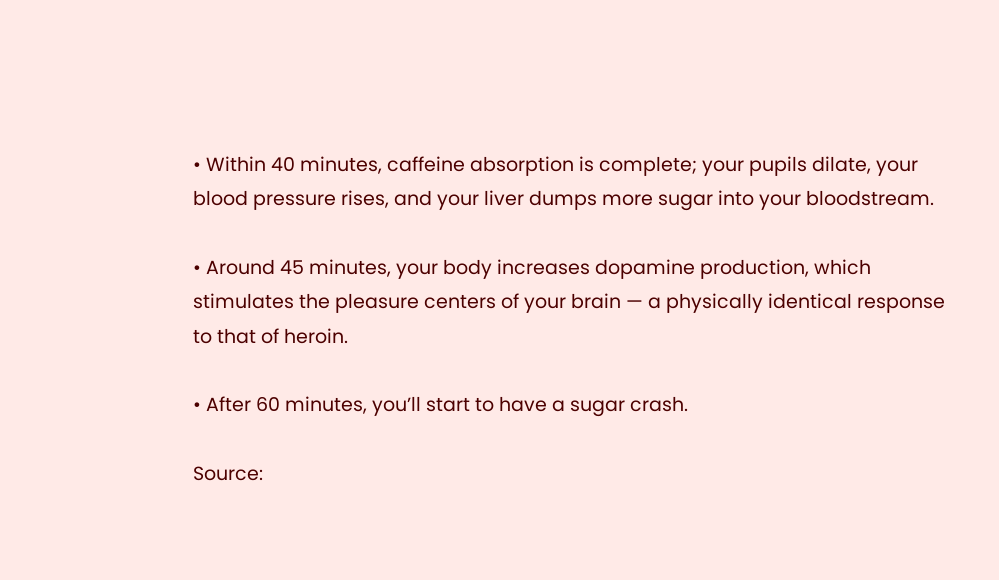• Within 40 minutes, caffeine absorption is complete; your pupils dilate, your blood pressure rises, and your liver dumps more sugar into your bloodstream.

• Around 45 minutes, your body increases dopamine production, which stimulates the pleasure centers of your brain — a physically identical response to that of heroin.

• After 60 minutes, you’ll start to have a sugar crash.

Source: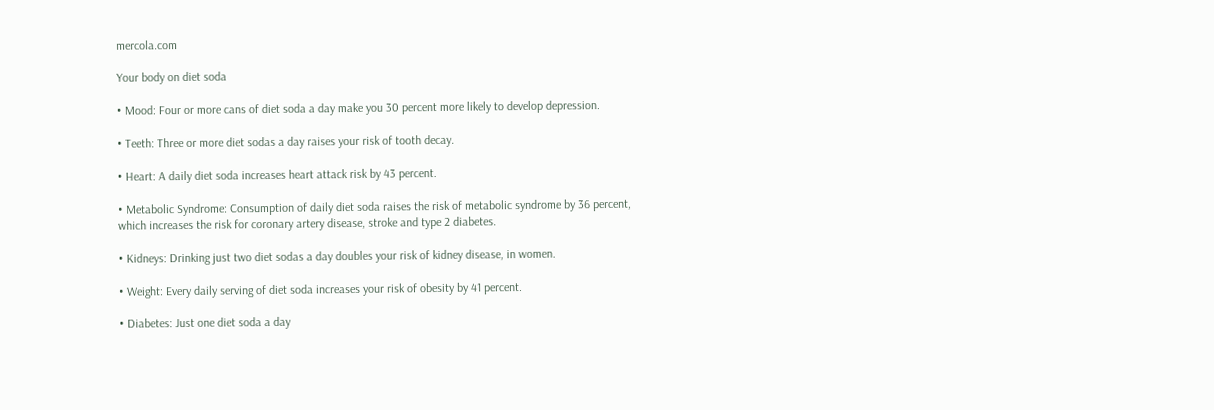mercola.com

Your body on diet soda

• Mood: Four or more cans of diet soda a day make you 30 percent more likely to develop depression.

• Teeth: Three or more diet sodas a day raises your risk of tooth decay.

• Heart: A daily diet soda increases heart attack risk by 43 percent.

• Metabolic Syndrome: Consumption of daily diet soda raises the risk of metabolic syndrome by 36 percent, which increases the risk for coronary artery disease, stroke and type 2 diabetes.

• Kidneys: Drinking just two diet sodas a day doubles your risk of kidney disease, in women.

• Weight: Every daily serving of diet soda increases your risk of obesity by 41 percent.

• Diabetes: Just one diet soda a day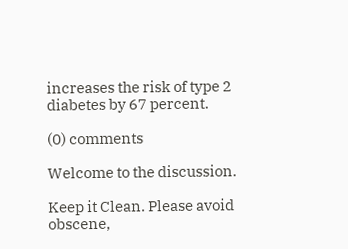increases the risk of type 2 diabetes by 67 percent.

(0) comments

Welcome to the discussion.

Keep it Clean. Please avoid obscene,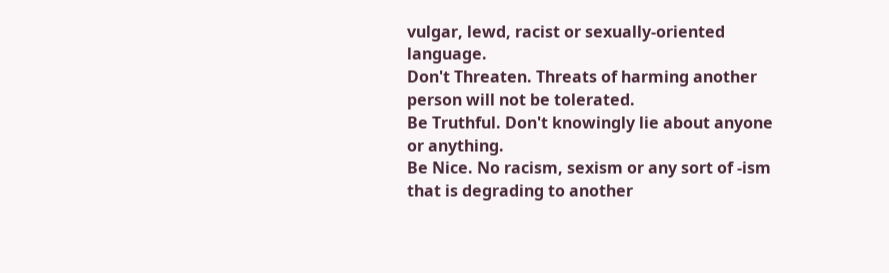vulgar, lewd, racist or sexually-oriented language.
Don't Threaten. Threats of harming another person will not be tolerated.
Be Truthful. Don't knowingly lie about anyone or anything.
Be Nice. No racism, sexism or any sort of -ism that is degrading to another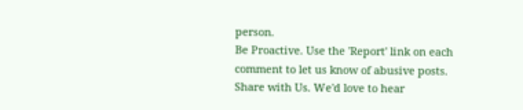person.
Be Proactive. Use the 'Report' link on each comment to let us know of abusive posts.
Share with Us. We'd love to hear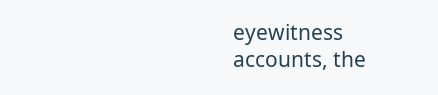eyewitness accounts, the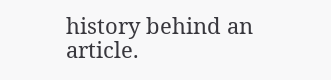history behind an article.